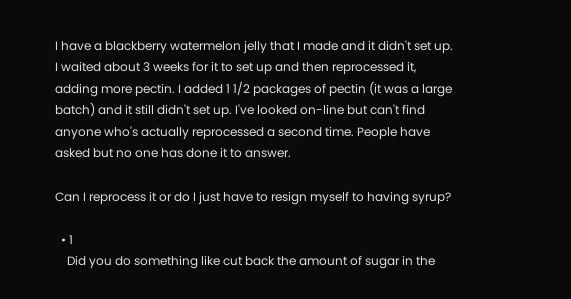I have a blackberry watermelon jelly that I made and it didn't set up. I waited about 3 weeks for it to set up and then reprocessed it, adding more pectin. I added 1 1/2 packages of pectin (it was a large batch) and it still didn't set up. I've looked on-line but can't find anyone who's actually reprocessed a second time. People have asked but no one has done it to answer.

Can I reprocess it or do I just have to resign myself to having syrup?

  • 1
    Did you do something like cut back the amount of sugar in the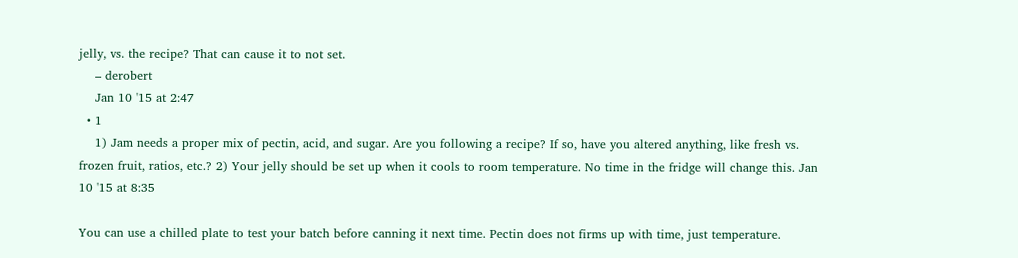jelly, vs. the recipe? That can cause it to not set.
    – derobert
    Jan 10 '15 at 2:47
  • 1
    1) Jam needs a proper mix of pectin, acid, and sugar. Are you following a recipe? If so, have you altered anything, like fresh vs. frozen fruit, ratios, etc.? 2) Your jelly should be set up when it cools to room temperature. No time in the fridge will change this. Jan 10 '15 at 8:35

You can use a chilled plate to test your batch before canning it next time. Pectin does not firms up with time, just temperature.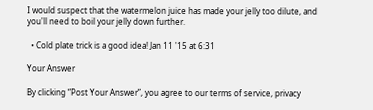I would suspect that the watermelon juice has made your jelly too dilute, and you'll need to boil your jelly down further.

  • Cold plate trick is a good idea! Jan 11 '15 at 6:31

Your Answer

By clicking “Post Your Answer”, you agree to our terms of service, privacy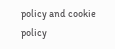policy and cookie policy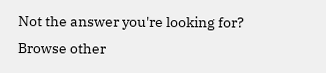Not the answer you're looking for? Browse other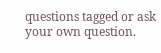questions tagged or ask your own question.